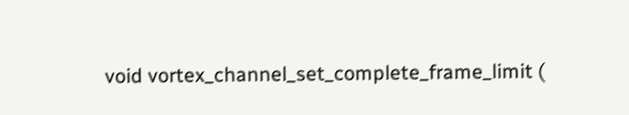void vortex_channel_set_complete_frame_limit (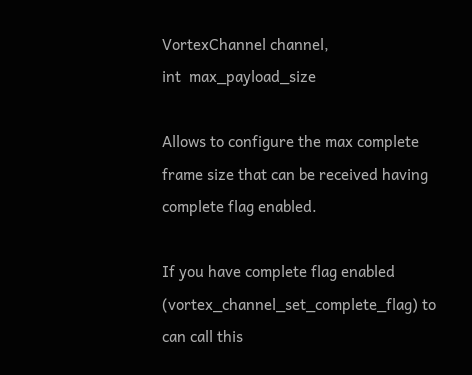VortexChannel channel,
int  max_payload_size

Allows to configure the max complete frame size that can be received having complete flag enabled.

If you have complete flag enabled (vortex_channel_set_complete_flag) to can call this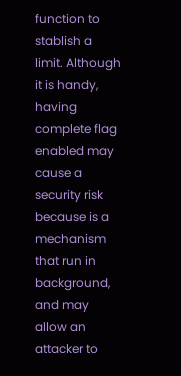function to stablish a limit. Although it is handy, having complete flag enabled may cause a security risk because is a mechanism that run in background, and may allow an attacker to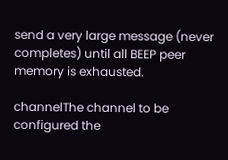send a very large message (never completes) until all BEEP peer memory is exhausted.

channelThe channel to be configured the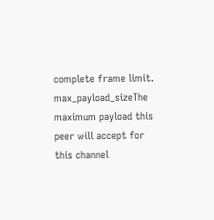complete frame limit.
max_payload_sizeThe maximum payload this peer will accept for this channel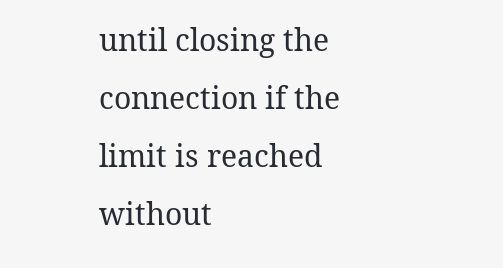until closing the connection if the limit is reached without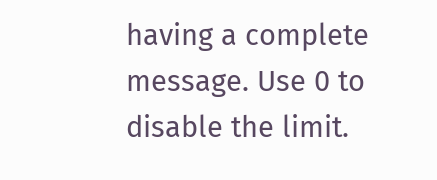having a complete message. Use 0 to disable the limit.